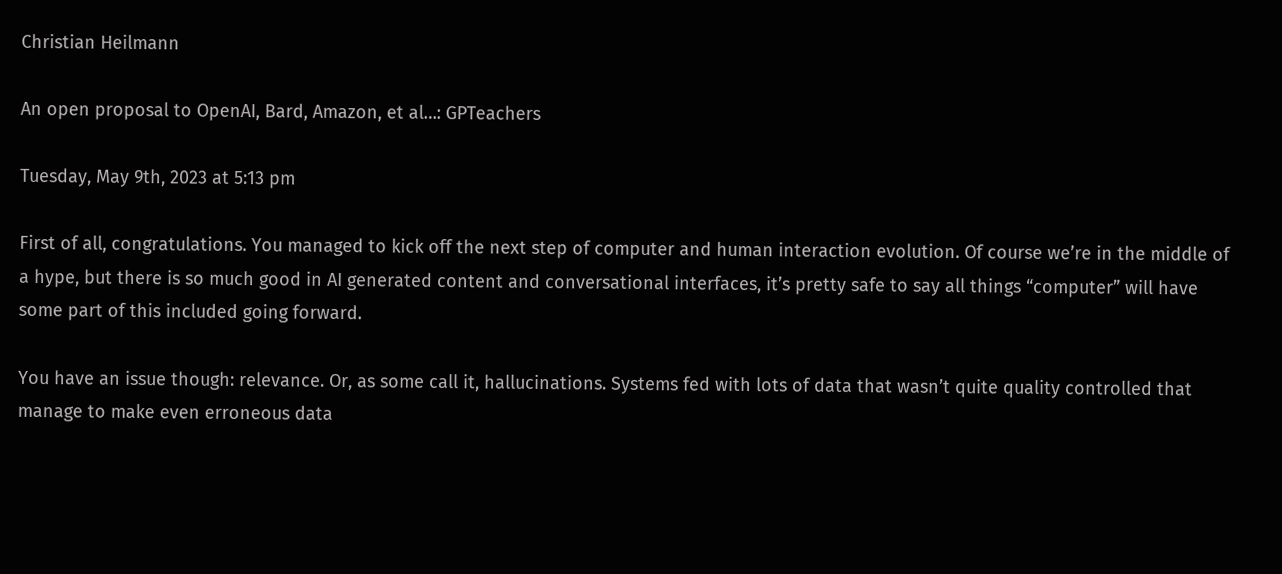Christian Heilmann

An open proposal to OpenAI, Bard, Amazon, et al…: GPTeachers

Tuesday, May 9th, 2023 at 5:13 pm

First of all, congratulations. You managed to kick off the next step of computer and human interaction evolution. Of course we’re in the middle of a hype, but there is so much good in AI generated content and conversational interfaces, it’s pretty safe to say all things “computer” will have some part of this included going forward.

You have an issue though: relevance. Or, as some call it, hallucinations. Systems fed with lots of data that wasn’t quite quality controlled that manage to make even erroneous data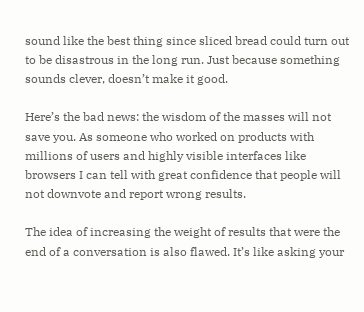sound like the best thing since sliced bread could turn out to be disastrous in the long run. Just because something sounds clever, doesn’t make it good.

Here’s the bad news: the wisdom of the masses will not save you. As someone who worked on products with millions of users and highly visible interfaces like browsers I can tell with great confidence that people will not downvote and report wrong results.

The idea of increasing the weight of results that were the end of a conversation is also flawed. It’s like asking your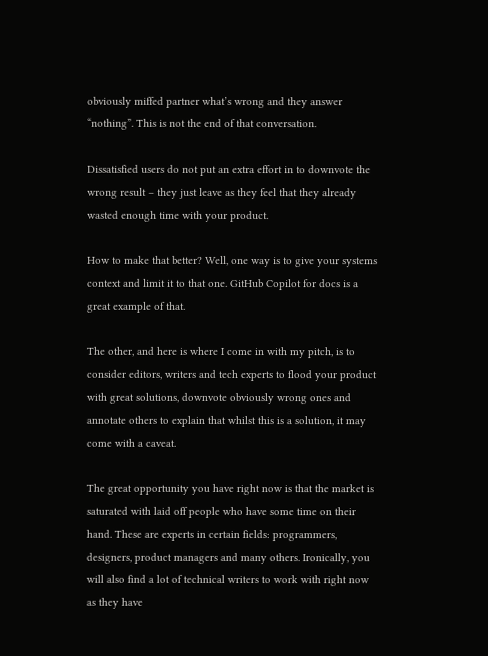obviously miffed partner what’s wrong and they answer “nothing”. This is not the end of that conversation.

Dissatisfied users do not put an extra effort in to downvote the wrong result – they just leave as they feel that they already wasted enough time with your product.

How to make that better? Well, one way is to give your systems context and limit it to that one. GitHub Copilot for docs is a great example of that.

The other, and here is where I come in with my pitch, is to consider editors, writers and tech experts to flood your product with great solutions, downvote obviously wrong ones and annotate others to explain that whilst this is a solution, it may come with a caveat.

The great opportunity you have right now is that the market is saturated with laid off people who have some time on their hand. These are experts in certain fields: programmers, designers, product managers and many others. Ironically, you will also find a lot of technical writers to work with right now as they have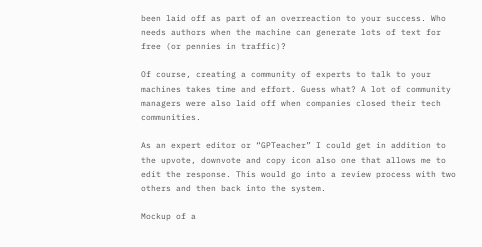been laid off as part of an overreaction to your success. Who needs authors when the machine can generate lots of text for free (or pennies in traffic)?

Of course, creating a community of experts to talk to your machines takes time and effort. Guess what? A lot of community managers were also laid off when companies closed their tech communities.

As an expert editor or “GPTeacher” I could get in addition to the upvote, downvote and copy icon also one that allows me to edit the response. This would go into a review process with two others and then back into the system.

Mockup of a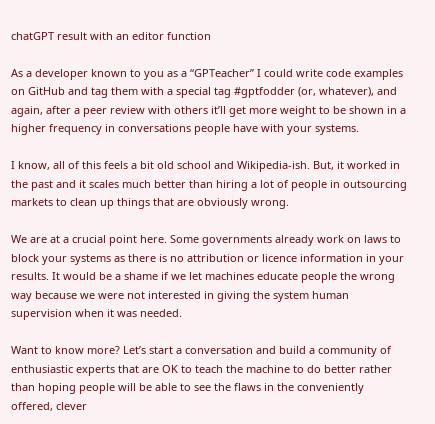chatGPT result with an editor function

As a developer known to you as a “GPTeacher” I could write code examples on GitHub and tag them with a special tag #gptfodder (or, whatever), and again, after a peer review with others it’ll get more weight to be shown in a higher frequency in conversations people have with your systems.

I know, all of this feels a bit old school and Wikipedia-ish. But, it worked in the past and it scales much better than hiring a lot of people in outsourcing markets to clean up things that are obviously wrong.

We are at a crucial point here. Some governments already work on laws to block your systems as there is no attribution or licence information in your results. It would be a shame if we let machines educate people the wrong way because we were not interested in giving the system human supervision when it was needed.

Want to know more? Let’s start a conversation and build a community of enthusiastic experts that are OK to teach the machine to do better rather than hoping people will be able to see the flaws in the conveniently offered, clever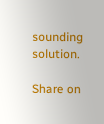sounding solution.

Share on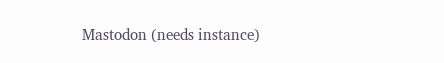Mastodon (needs instance)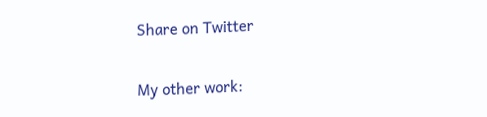Share on Twitter

My other work: